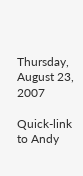Thursday, August 23, 2007

Quick-link to Andy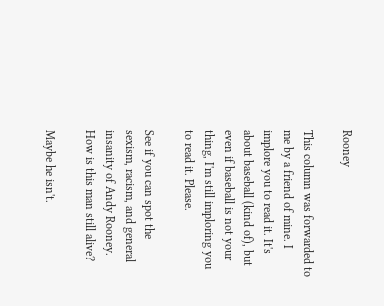Rooney

This column was forwarded to me by a friend of mine. I implore you to read it. It's about baseball (kind of), but even if baseball is not your thing, I'm still imploring you to read it. Please.

See if you can spot the sexism, racism, and general insanity of Andy Rooney. How is this man still alive?

Maybe he isn't.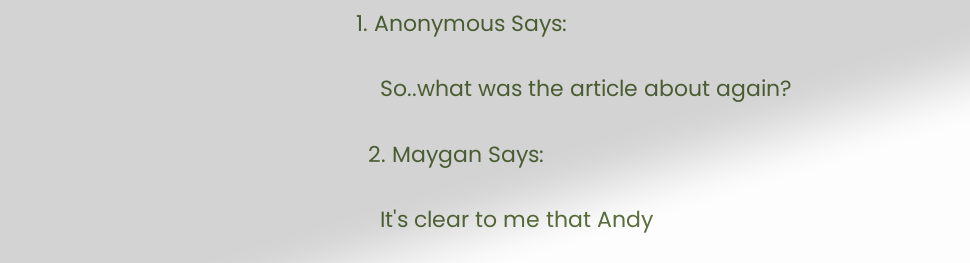1. Anonymous Says:

    So..what was the article about again?

  2. Maygan Says:

    It's clear to me that Andy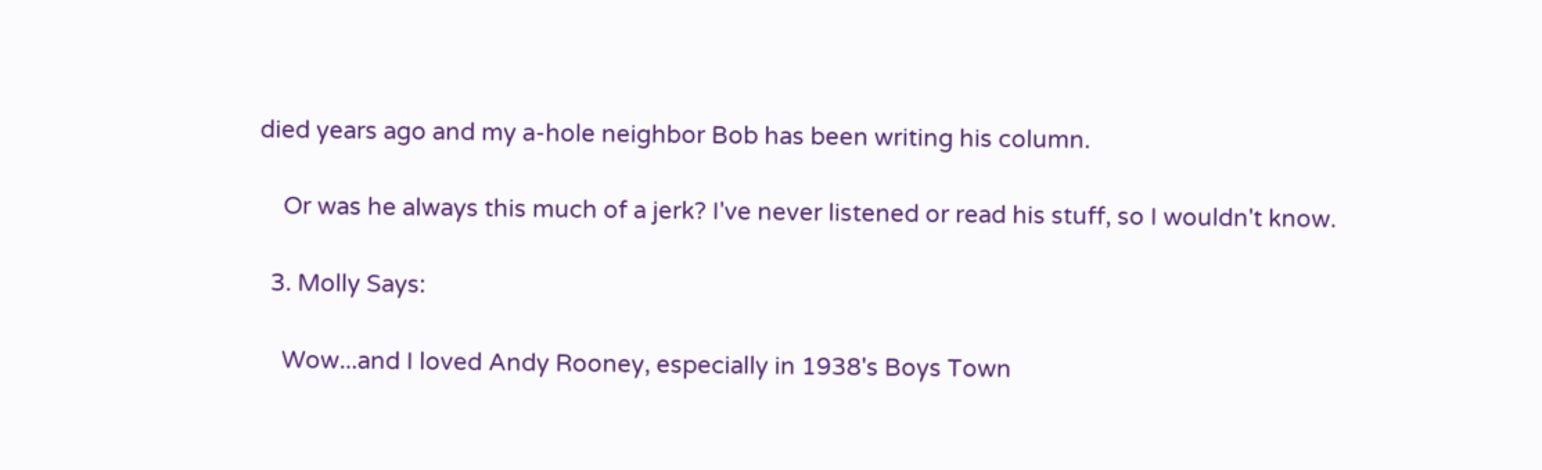died years ago and my a-hole neighbor Bob has been writing his column.

    Or was he always this much of a jerk? I've never listened or read his stuff, so I wouldn't know.

  3. Molly Says:

    Wow...and I loved Andy Rooney, especially in 1938's Boys Town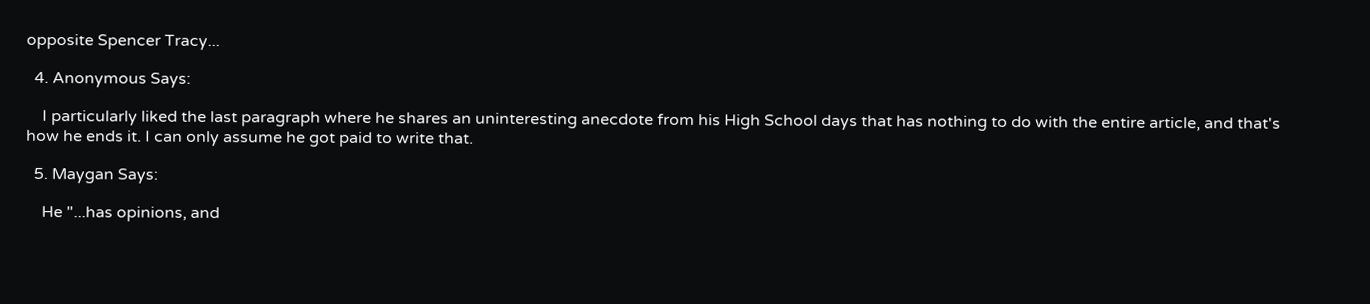opposite Spencer Tracy...

  4. Anonymous Says:

    I particularly liked the last paragraph where he shares an uninteresting anecdote from his High School days that has nothing to do with the entire article, and that's how he ends it. I can only assume he got paid to write that.

  5. Maygan Says:

    He "...has opinions, and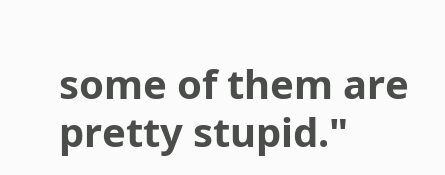some of them are pretty stupid."